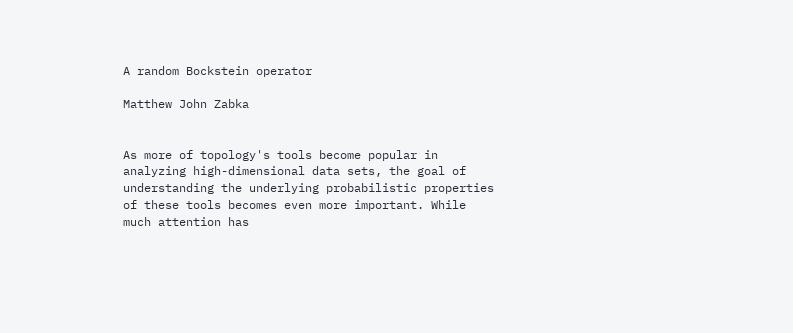A random Bockstein operator

Matthew John Zabka


As more of topology's tools become popular in analyzing high-dimensional data sets, the goal of understanding the underlying probabilistic properties of these tools becomes even more important. While much attention has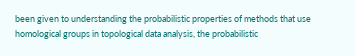been given to understanding the probabilistic properties of methods that use homological groups in topological data analysis, the probabilistic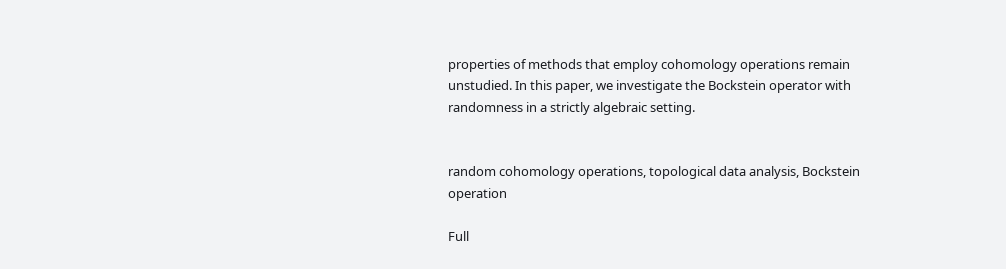properties of methods that employ cohomology operations remain unstudied. In this paper, we investigate the Bockstein operator with randomness in a strictly algebraic setting.


random cohomology operations, topological data analysis, Bockstein operation

Full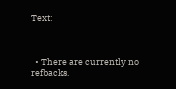Text:



  • There are currently no refbacks.